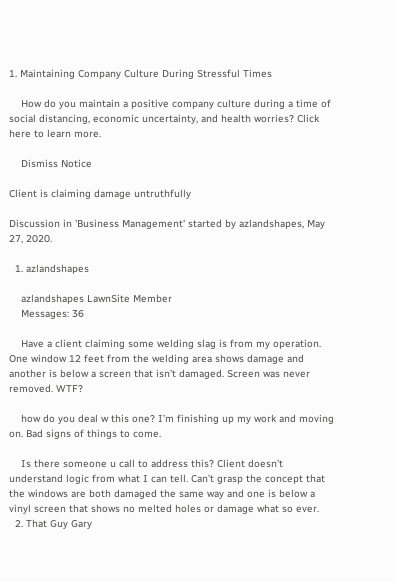1. Maintaining Company Culture During Stressful Times

    How do you maintain a positive company culture during a time of social distancing, economic uncertainty, and health worries? Click here to learn more.

    Dismiss Notice

Client is claiming damage untruthfully

Discussion in 'Business Management' started by azlandshapes, May 27, 2020.

  1. azlandshapes

    azlandshapes LawnSite Member
    Messages: 36

    Have a client claiming some welding slag is from my operation. One window 12 feet from the welding area shows damage and another is below a screen that isn’t damaged. Screen was never removed. WTF?

    how do you deal w this one? I’m finishing up my work and moving on. Bad signs of things to come.

    Is there someone u call to address this? Client doesn’t understand logic from what I can tell. Can’t grasp the concept that the windows are both damaged the same way and one is below a vinyl screen that shows no melted holes or damage what so ever.
  2. That Guy Gary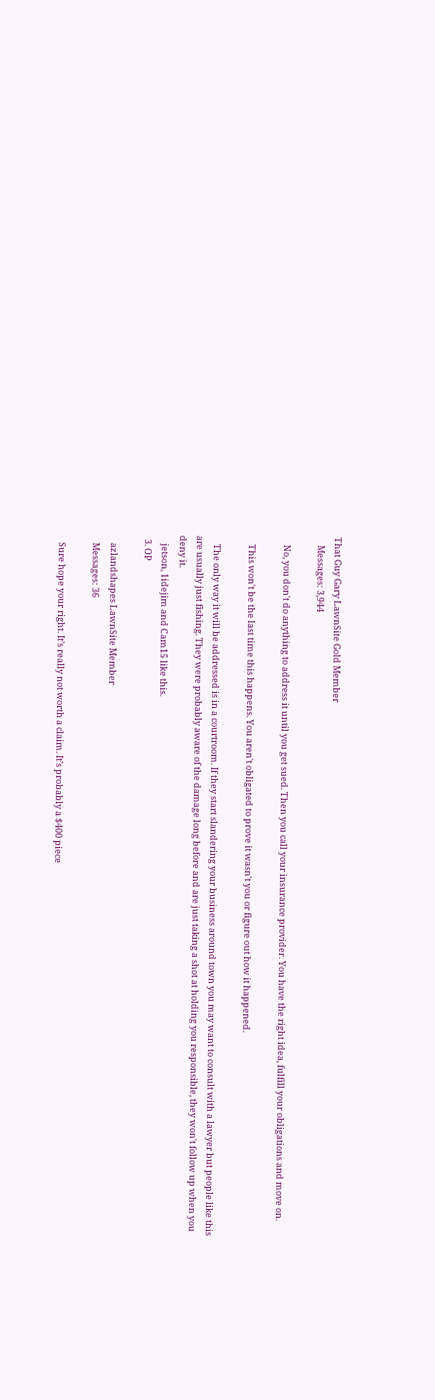That Guy Gary LawnSite Gold Member
    Messages: 3,944

    No, you don't do anything to address it until you get sued. Then you call your insurance provider. You have the right idea, fulfill your obligations and move on.

    This won't be the last time this happens. You aren't obligated to prove it wasn't you or figure out how it happened.

    The only way it will be addressed is in a courtroom. If they start slandering your business around town you may want to consult with a lawyer but people like this are usually just fishing. They were probably aware of the damage long before and are just taking a shot at holding you responsible, they won't follow up when you deny it.
    jetson, 1idejim and Cam15 like this.
  3. OP

    azlandshapes LawnSite Member
    Messages: 36

    Sure hope your right. It’s really not worth a claim. It’s probably a $400 piece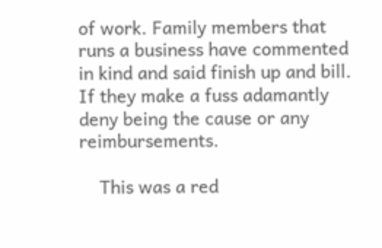of work. Family members that runs a business have commented in kind and said finish up and bill. If they make a fuss adamantly deny being the cause or any reimbursements.

    This was a red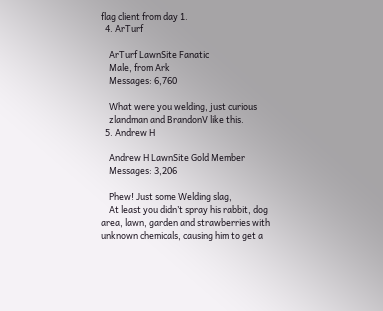flag client from day 1.
  4. ArTurf

    ArTurf LawnSite Fanatic
    Male, from Ark
    Messages: 6,760

    What were you welding, just curious
    zlandman and BrandonV like this.
  5. Andrew H

    Andrew H LawnSite Gold Member
    Messages: 3,206

    Phew! Just some Welding slag,
    At least you didn’t spray his rabbit, dog area, lawn, garden and strawberries with unknown chemicals, causing him to get a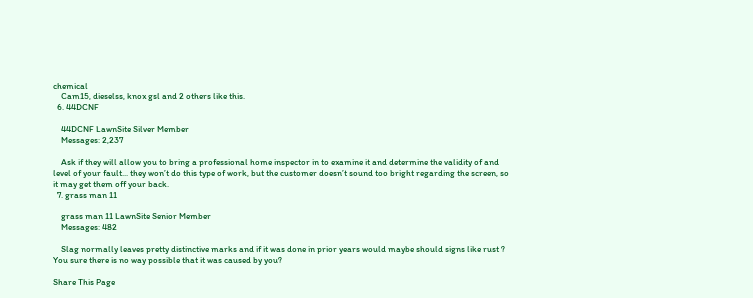chemical
    Cam15, dieselss, knox gsl and 2 others like this.
  6. 44DCNF

    44DCNF LawnSite Silver Member
    Messages: 2,237

    Ask if they will allow you to bring a professional home inspector in to examine it and determine the validity of and level of your fault... they won’t do this type of work, but the customer doesn’t sound too bright regarding the screen, so it may get them off your back.
  7. grass man 11

    grass man 11 LawnSite Senior Member
    Messages: 482

    Slag normally leaves pretty distinctive marks and if it was done in prior years would maybe should signs like rust ? You sure there is no way possible that it was caused by you?

Share This Page